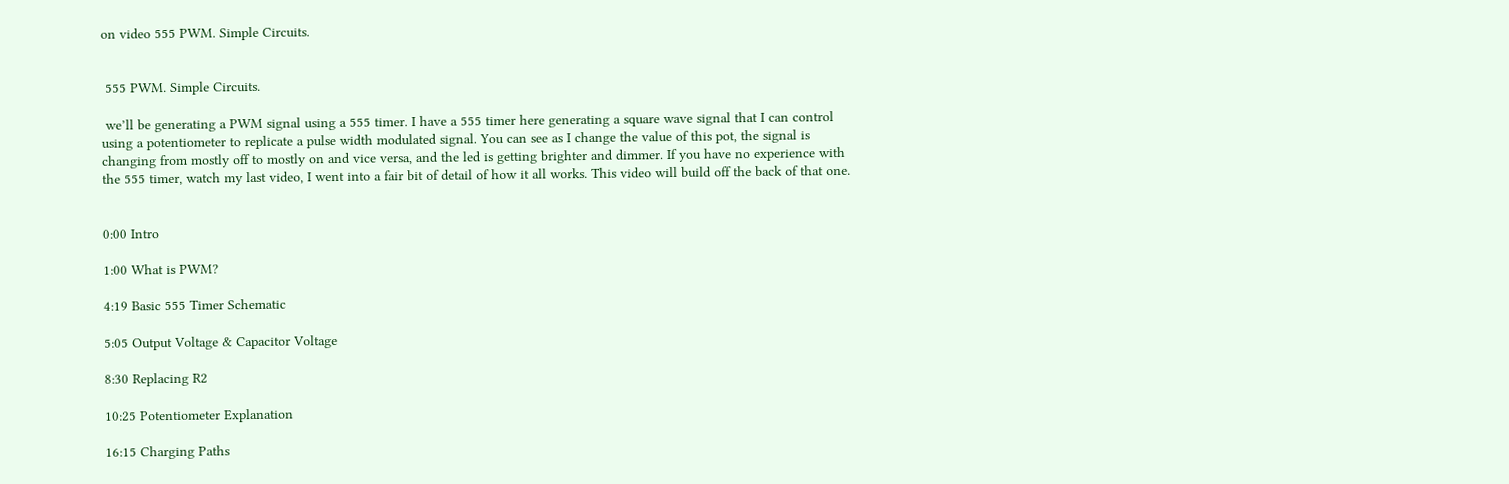on video 555 PWM. Simple Circuits.


 555 PWM. Simple Circuits.

 we’ll be generating a PWM signal using a 555 timer. I have a 555 timer here generating a square wave signal that I can control using a potentiometer to replicate a pulse width modulated signal. You can see as I change the value of this pot, the signal is changing from mostly off to mostly on and vice versa, and the led is getting brighter and dimmer. If you have no experience with the 555 timer, watch my last video, I went into a fair bit of detail of how it all works. This video will build off the back of that one.


0:00 Intro

1:00 What is PWM?

4:19 Basic 555 Timer Schematic

5:05 Output Voltage & Capacitor Voltage

8:30 Replacing R2

10:25 Potentiometer Explanation

16:15 Charging Paths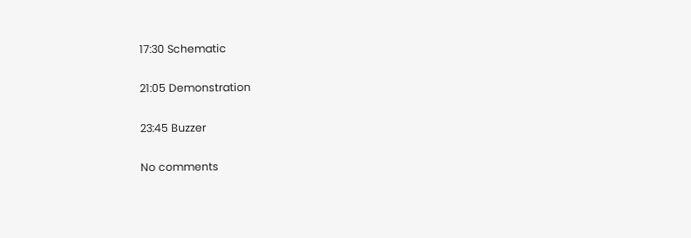17:30 Schematic

21:05 Demonstration

23:45 Buzzer

No comments